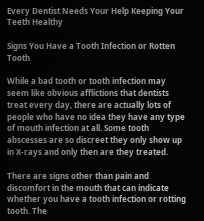Every Dentist Needs Your Help Keeping Your Teeth Healthy

Signs You Have a Tooth Infection or Rotten Tooth

While a bad tooth or tooth infection may seem like obvious afflictions that dentists treat every day, there are actually lots of people who have no idea they have any type of mouth infection at all. Some tooth abscesses are so discreet they only show up in X-rays and only then are they treated.

There are signs other than pain and discomfort in the mouth that can indicate whether you have a tooth infection or rotting tooth. The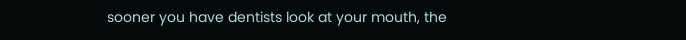sooner you have dentists look at your mouth, the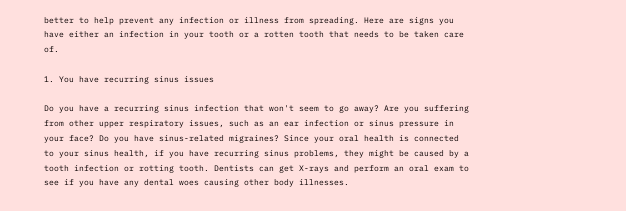better to help prevent any infection or illness from spreading. Here are signs you have either an infection in your tooth or a rotten tooth that needs to be taken care of.

1. You have recurring sinus issues

Do you have a recurring sinus infection that won't seem to go away? Are you suffering from other upper respiratory issues, such as an ear infection or sinus pressure in your face? Do you have sinus-related migraines? Since your oral health is connected to your sinus health, if you have recurring sinus problems, they might be caused by a tooth infection or rotting tooth. Dentists can get X-rays and perform an oral exam to see if you have any dental woes causing other body illnesses.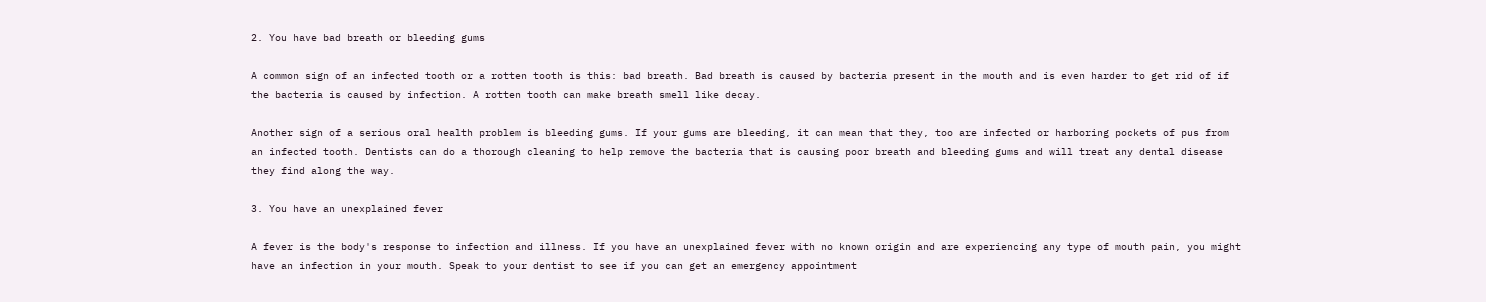2. You have bad breath or bleeding gums

A common sign of an infected tooth or a rotten tooth is this: bad breath. Bad breath is caused by bacteria present in the mouth and is even harder to get rid of if the bacteria is caused by infection. A rotten tooth can make breath smell like decay.

Another sign of a serious oral health problem is bleeding gums. If your gums are bleeding, it can mean that they, too are infected or harboring pockets of pus from an infected tooth. Dentists can do a thorough cleaning to help remove the bacteria that is causing poor breath and bleeding gums and will treat any dental disease they find along the way.

3. You have an unexplained fever

A fever is the body's response to infection and illness. If you have an unexplained fever with no known origin and are experiencing any type of mouth pain, you might have an infection in your mouth. Speak to your dentist to see if you can get an emergency appointment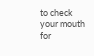to check your mouth for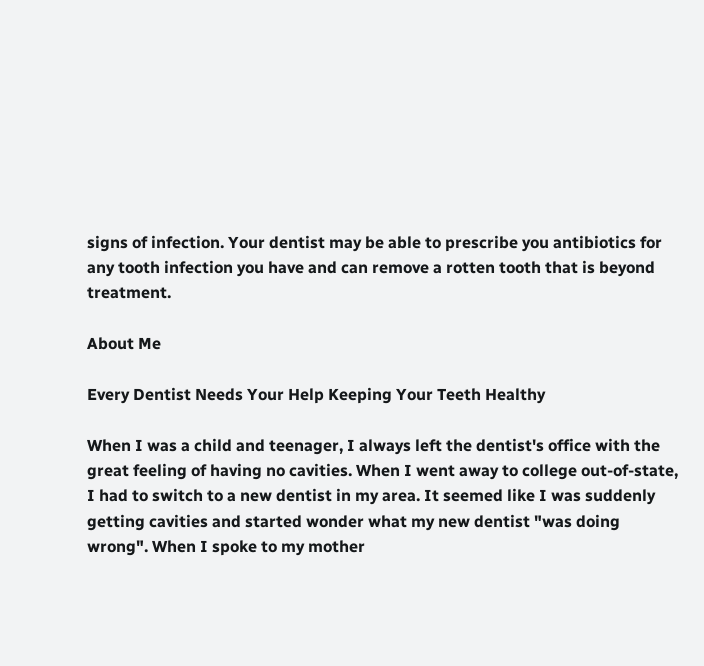signs of infection. Your dentist may be able to prescribe you antibiotics for any tooth infection you have and can remove a rotten tooth that is beyond treatment.

About Me

Every Dentist Needs Your Help Keeping Your Teeth Healthy

When I was a child and teenager, I always left the dentist's office with the great feeling of having no cavities. When I went away to college out-of-state, I had to switch to a new dentist in my area. It seemed like I was suddenly getting cavities and started wonder what my new dentist "was doing wrong". When I spoke to my mother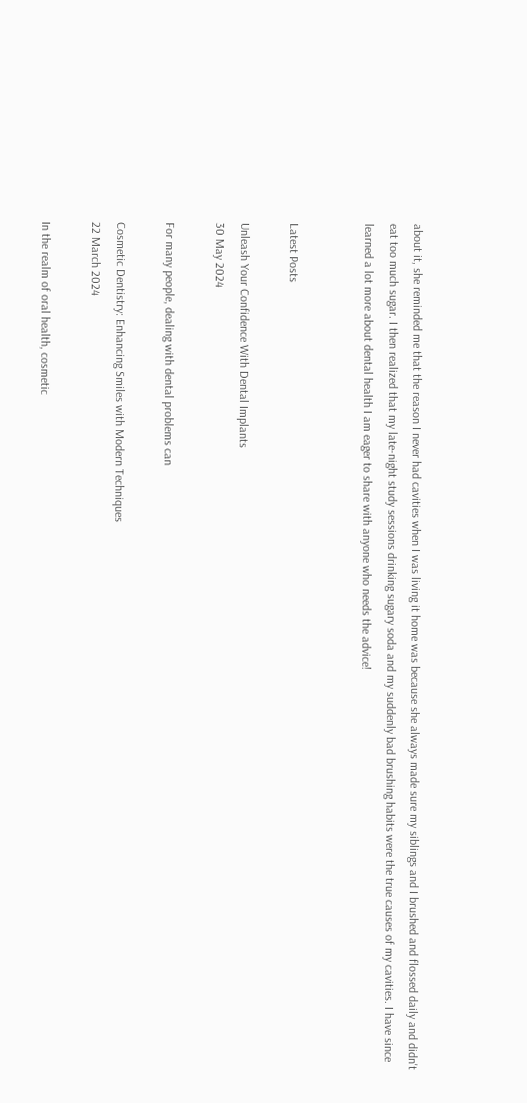about it, she reminded me that the reason I never had cavities when I was living it home was because she always made sure my siblings and I brushed and flossed daily and didn't eat too much sugar. I then realized that my late-night study sessions drinking sugary soda and my suddenly bad brushing habits were the true causes of my cavities. I have since learned a lot more about dental health I am eager to share with anyone who needs the advice!


Latest Posts

Unleash Your Confidence With Dental Implants
30 May 2024

For many people, dealing with dental problems can

Cosmetic Dentistry: Enhancing Smiles with Modern Techniques
22 March 2024

In the realm of oral health, cosmetic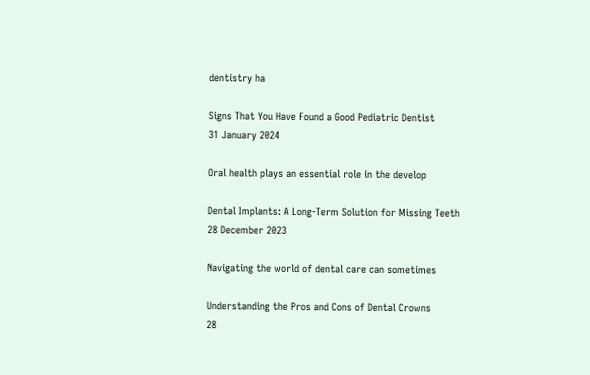dentistry ha

Signs That You Have Found a Good Pediatric Dentist
31 January 2024

Oral health plays an essential role in the develop

Dental Implants: A Long-Term Solution for Missing Teeth
28 December 2023

Navigating the world of dental care can sometimes

Understanding the Pros and Cons of Dental Crowns
28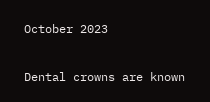October 2023

Dental crowns are known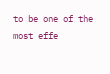to be one of the most effe